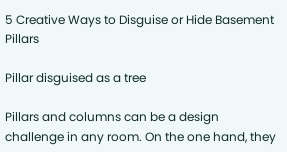5 Creative Ways to Disguise or Hide Basement Pillars

Pillar disguised as a tree

Pillars and columns can be a design challenge in any room. On the one hand, they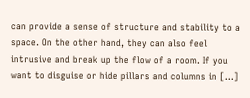can provide a sense of structure and stability to a space. On the other hand, they can also feel intrusive and break up the flow of a room. If you want to disguise or hide pillars and columns in […]